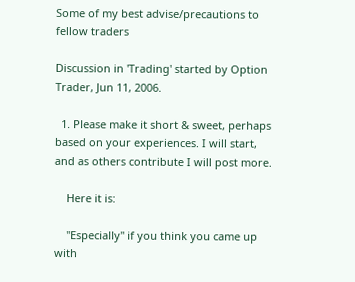Some of my best advise/precautions to fellow traders

Discussion in 'Trading' started by Option Trader, Jun 11, 2006.

  1. Please make it short & sweet, perhaps based on your experiences. I will start, and as others contribute I will post more.

    Here it is:

    "Especially" if you think you came up with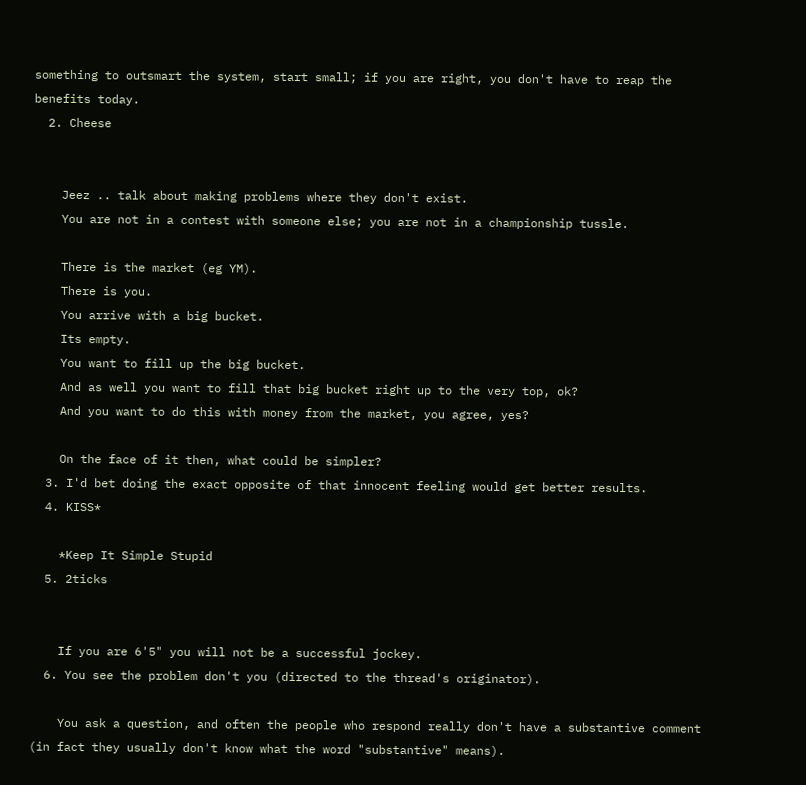something to outsmart the system, start small; if you are right, you don't have to reap the benefits today.
  2. Cheese


    Jeez .. talk about making problems where they don't exist.
    You are not in a contest with someone else; you are not in a championship tussle.

    There is the market (eg YM).
    There is you.
    You arrive with a big bucket.
    Its empty.
    You want to fill up the big bucket.
    And as well you want to fill that big bucket right up to the very top, ok?
    And you want to do this with money from the market, you agree, yes?

    On the face of it then, what could be simpler?
  3. I'd bet doing the exact opposite of that innocent feeling would get better results.
  4. KISS*

    *Keep It Simple Stupid
  5. 2ticks


    If you are 6'5" you will not be a successful jockey.
  6. You see the problem don't you (directed to the thread's originator).

    You ask a question, and often the people who respond really don't have a substantive comment (in fact they usually don't know what the word "substantive" means).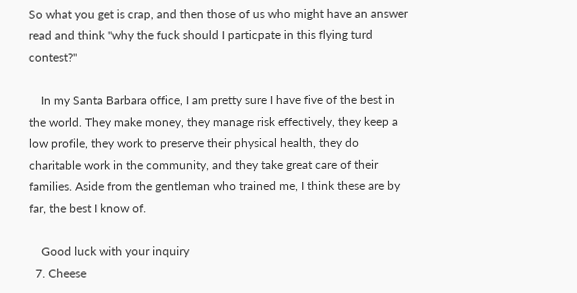So what you get is crap, and then those of us who might have an answer read and think "why the fuck should I particpate in this flying turd contest?"

    In my Santa Barbara office, I am pretty sure I have five of the best in the world. They make money, they manage risk effectively, they keep a low profile, they work to preserve their physical health, they do charitable work in the community, and they take great care of their families. Aside from the gentleman who trained me, I think these are by far, the best I know of.

    Good luck with your inquiry
  7. Cheese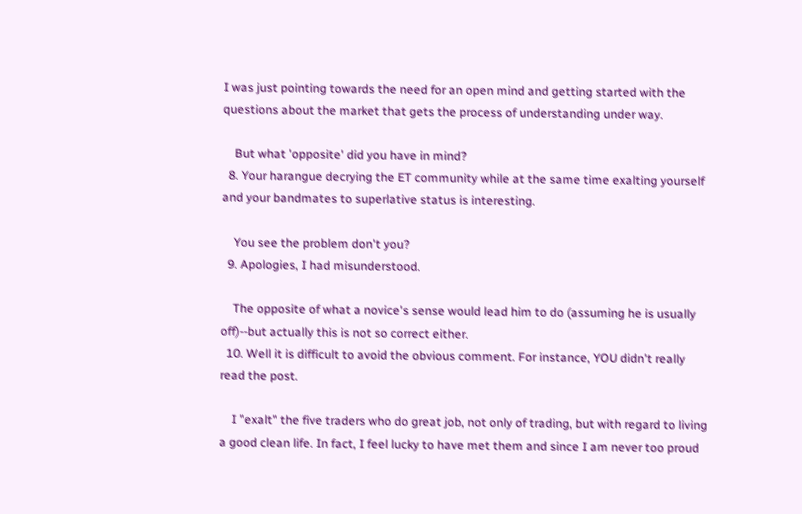I was just pointing towards the need for an open mind and getting started with the questions about the market that gets the process of understanding under way.

    But what 'opposite' did you have in mind?
  8. Your harangue decrying the ET community while at the same time exalting yourself and your bandmates to superlative status is interesting.

    You see the problem don't you?
  9. Apologies, I had misunderstood.

    The opposite of what a novice's sense would lead him to do (assuming he is usually off)--but actually this is not so correct either.
  10. Well it is difficult to avoid the obvious comment. For instance, YOU didn't really read the post.

    I "exalt" the five traders who do great job, not only of trading, but with regard to living a good clean life. In fact, I feel lucky to have met them and since I am never too proud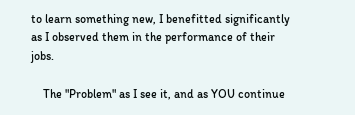to learn something new, I benefitted significantly as I observed them in the performance of their jobs.

    The "Problem" as I see it, and as YOU continue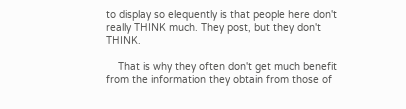to display so elequently is that people here don't really THINK much. They post, but they don't THINK.

    That is why they often don't get much benefit from the information they obtain from those of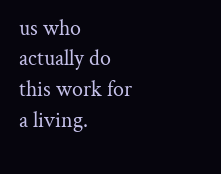us who actually do this work for a living.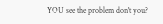YOU see the problem don't you?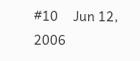#10     Jun 12, 2006